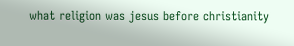what religion was jesus before christianity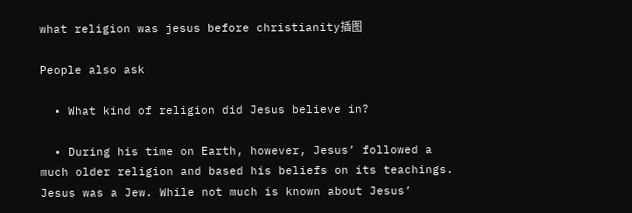what religion was jesus before christianity插图

People also ask

  • What kind of religion did Jesus believe in?

  • During his time on Earth, however, Jesus’ followed a much older religion and based his beliefs on its teachings. Jesus was a Jew. While not much is known about Jesus’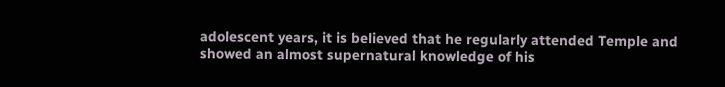adolescent years, it is believed that he regularly attended Temple and showed an almost supernatural knowledge of his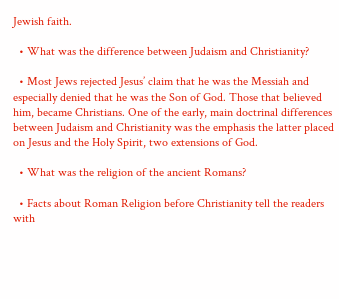Jewish faith.

  • What was the difference between Judaism and Christianity?

  • Most Jews rejected Jesus’ claim that he was the Messiah and especially denied that he was the Son of God. Those that believed him, became Christians. One of the early, main doctrinal differences between Judaism and Christianity was the emphasis the latter placed on Jesus and the Holy Spirit, two extensions of God.

  • What was the religion of the ancient Romans?

  • Facts about Roman Religion before Christianity tell the readers with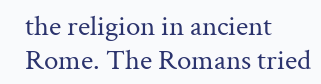the religion in ancient Rome. The Romans tried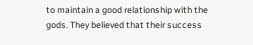to maintain a good relationship with the gods. They believed that their success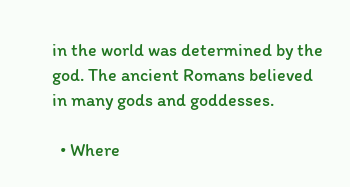in the world was determined by the god. The ancient Romans believed in many gods and goddesses.

  • Where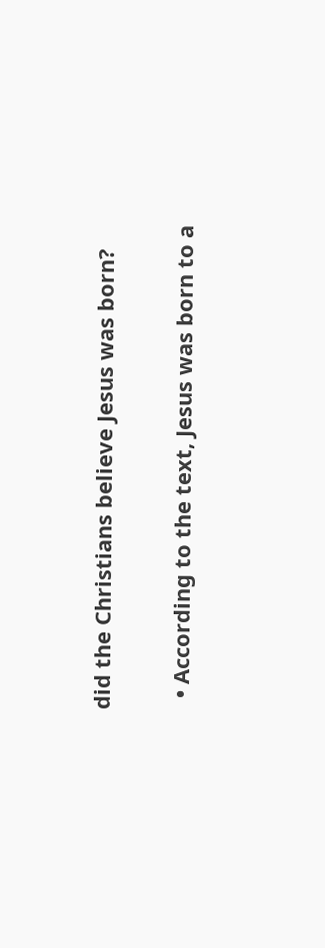did the Christians believe Jesus was born?

  • According to the text, Jesus was born to a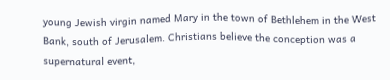young Jewish virgin named Mary in the town of Bethlehem in the West Bank, south of Jerusalem. Christians believe the conception was a supernatural event,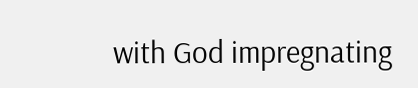with God impregnating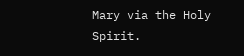Mary via the Holy Spirit.